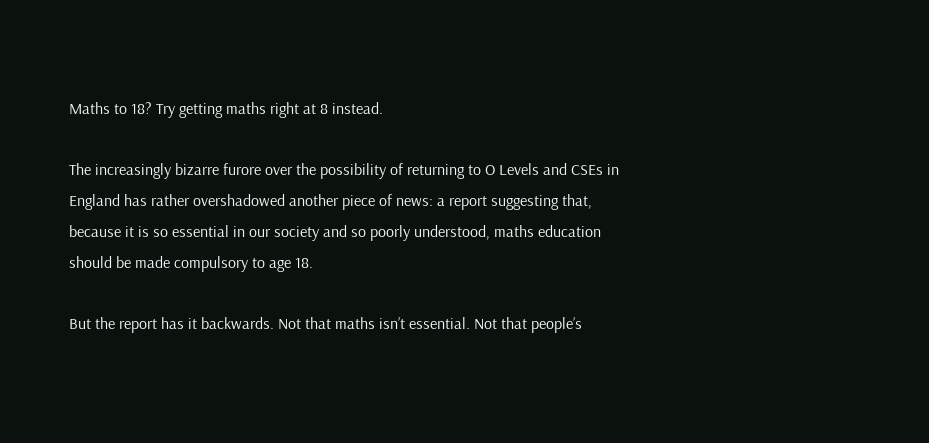Maths to 18? Try getting maths right at 8 instead.

The increasingly bizarre furore over the possibility of returning to O Levels and CSEs in England has rather overshadowed another piece of news: a report suggesting that, because it is so essential in our society and so poorly understood, maths education should be made compulsory to age 18.

But the report has it backwards. Not that maths isn’t essential. Not that people’s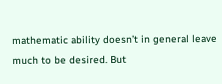mathematic ability doesn’t in general leave much to be desired. But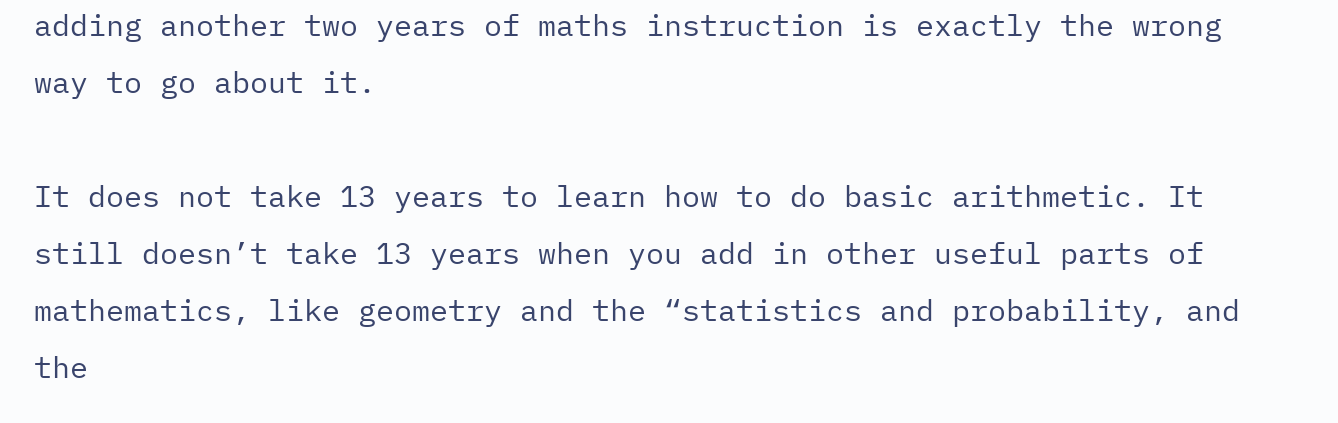adding another two years of maths instruction is exactly the wrong way to go about it.

It does not take 13 years to learn how to do basic arithmetic. It still doesn’t take 13 years when you add in other useful parts of mathematics, like geometry and the “statistics and probability, and the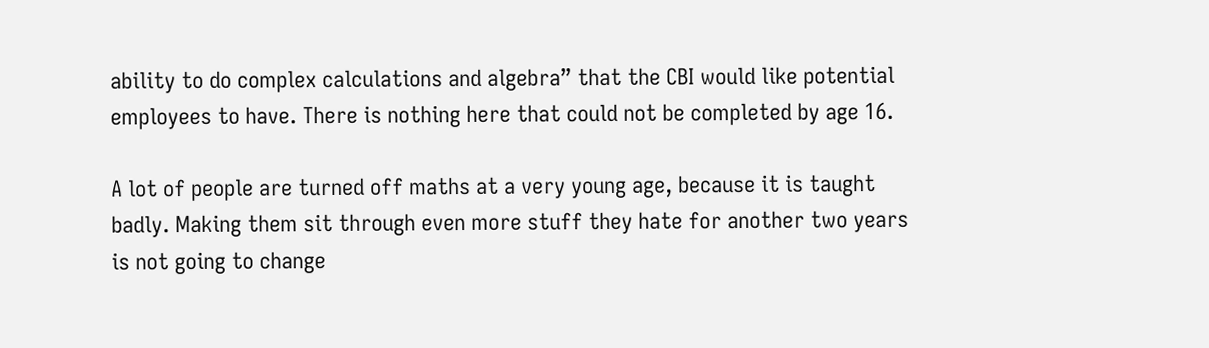ability to do complex calculations and algebra” that the CBI would like potential employees to have. There is nothing here that could not be completed by age 16.

A lot of people are turned off maths at a very young age, because it is taught badly. Making them sit through even more stuff they hate for another two years is not going to change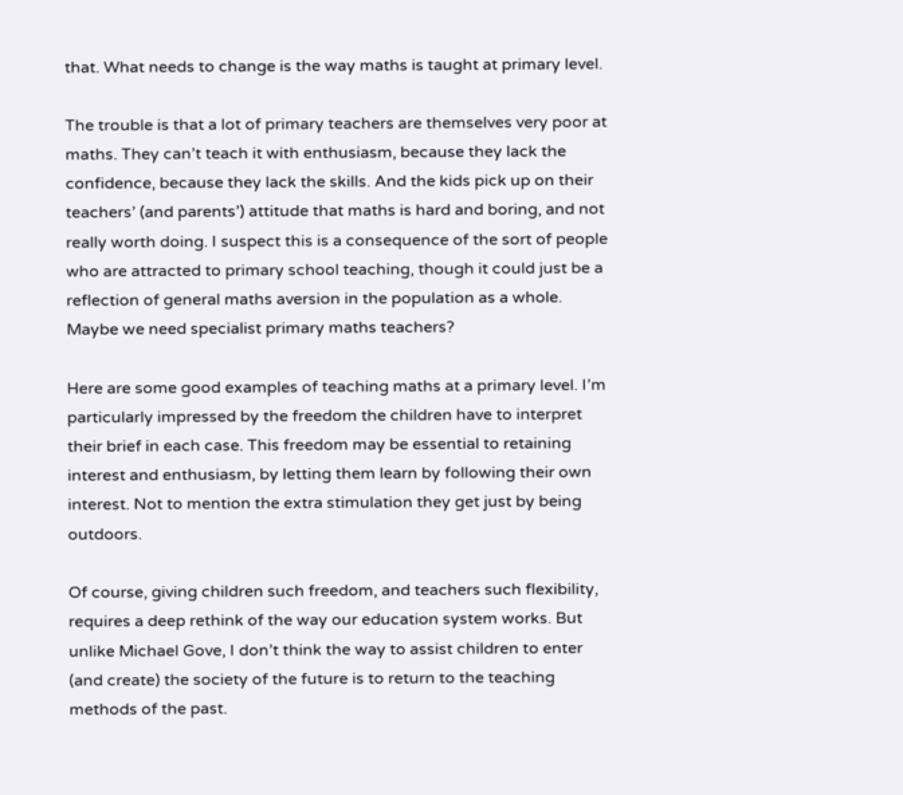that. What needs to change is the way maths is taught at primary level.

The trouble is that a lot of primary teachers are themselves very poor at maths. They can’t teach it with enthusiasm, because they lack the confidence, because they lack the skills. And the kids pick up on their teachers’ (and parents’) attitude that maths is hard and boring, and not really worth doing. I suspect this is a consequence of the sort of people who are attracted to primary school teaching, though it could just be a reflection of general maths aversion in the population as a whole. Maybe we need specialist primary maths teachers?

Here are some good examples of teaching maths at a primary level. I’m particularly impressed by the freedom the children have to interpret their brief in each case. This freedom may be essential to retaining interest and enthusiasm, by letting them learn by following their own interest. Not to mention the extra stimulation they get just by being outdoors.

Of course, giving children such freedom, and teachers such flexibility, requires a deep rethink of the way our education system works. But unlike Michael Gove, I don’t think the way to assist children to enter (and create) the society of the future is to return to the teaching methods of the past.